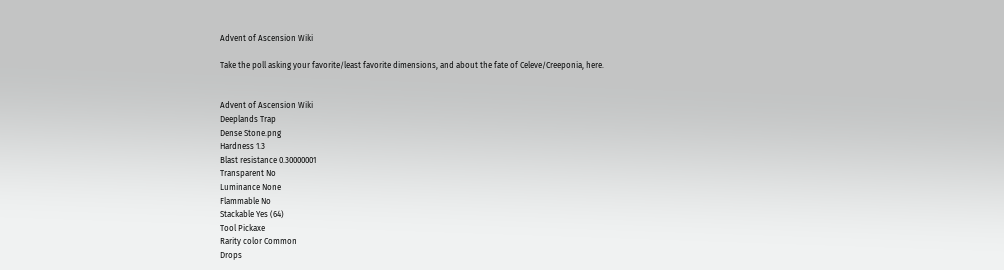Advent of Ascension Wiki

Take the poll asking your favorite/least favorite dimensions, and about the fate of Celeve/Creeponia, here.


Advent of Ascension Wiki
Deeplands Trap
Dense Stone.png
Hardness 1.3
Blast resistance 0.30000001
Transparent No
Luminance None
Flammable No
Stackable Yes (64)
Tool Pickaxe
Rarity color Common
Drops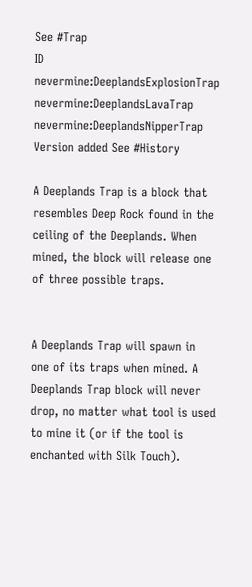See #Trap
ID nevermine:DeeplandsExplosionTrap nevermine:DeeplandsLavaTrap nevermine:DeeplandsNipperTrap
Version added See #History

A Deeplands Trap is a block that resembles Deep Rock found in the ceiling of the Deeplands. When mined, the block will release one of three possible traps.


A Deeplands Trap will spawn in one of its traps when mined. A Deeplands Trap block will never drop, no matter what tool is used to mine it (or if the tool is enchanted with Silk Touch).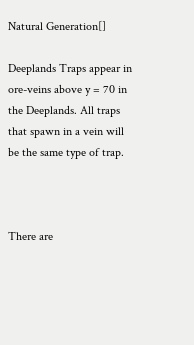Natural Generation[]

Deeplands Traps appear in ore-veins above y = 70 in the Deeplands. All traps that spawn in a vein will be the same type of trap.



There are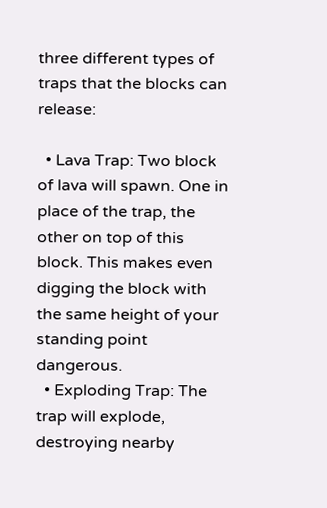three different types of traps that the blocks can release:

  • Lava Trap: Two block of lava will spawn. One in place of the trap, the other on top of this block. This makes even digging the block with the same height of your standing point dangerous.
  • Exploding Trap: The trap will explode, destroying nearby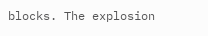blocks. The explosion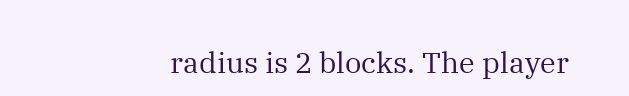radius is 2 blocks. The player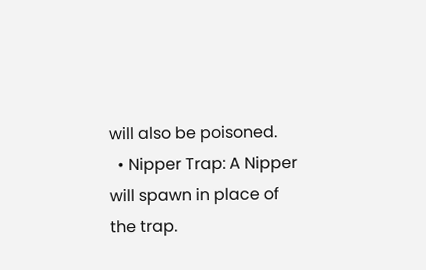will also be poisoned.
  • Nipper Trap: A Nipper will spawn in place of the trap.